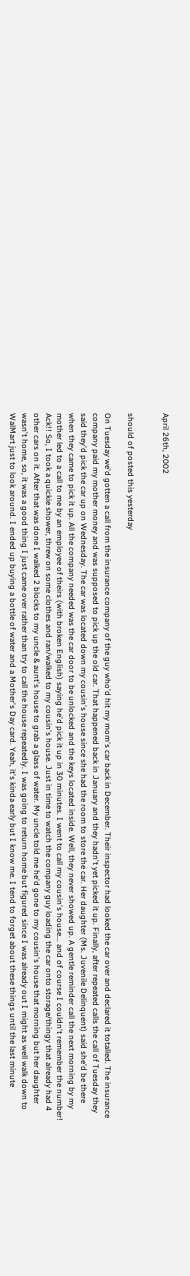April 26th, 2002


should of posted this yesterday

On Tuesday we'd gotten a call from the insurance company of the guy who'd hit my mom's car back in December. Their inspector had looked the car over and declared it totalled. The insurance company paid my mother money and was supposed to pick up the old car. That happened back in January and they hadn't yet picked it up. Finally, after repeated calls the call of Tuesday they said they'd pick the car up on Wednesday. The car was located down my cousin's house since she had the room to store the car. Her daughter (Ms. Juvenile Delinquent) said she'd be there when they came to pick it up. All the company needed was the car door to be unlocked and the keys located inside. Well, they never showed up. A gentle reminder call the next morning by my mother led to a call to me by an employee of theirs (with broken English) saying he'd pick it up in 30 minutes. I went to call my cousin's house... and of course I couldn't remember the number! Ack!! So, I took a quickie shower, threw on some clothes and ran/walked to my cousin's house. Just in time to watch the company guy loading the car onto storage/thingy that already had 4 other cars on it. After that was done I walked 2 blocks to my uncle & aunt's house to grab a glass of water. My uncle told me he'd gone to my cousin's house that morning but her daughter wasn't home, so, it was a good thing I just came over rather than try to call the house repeatedly. I was going to return home but figured since I was already out I might as well walk down to WalMart just to look around. I ended up buying a bottle of water and a Mother's Day card. Yeah, it's kinda early but I know me. I tend to forget about these things until the last minute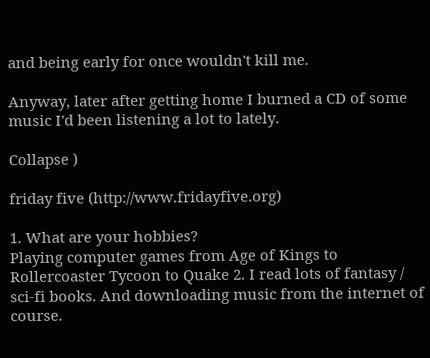and being early for once wouldn't kill me.

Anyway, later after getting home I burned a CD of some music I'd been listening a lot to lately.

Collapse )

friday five (http://www.fridayfive.org)

1. What are your hobbies?
Playing computer games from Age of Kings to Rollercoaster Tycoon to Quake 2. I read lots of fantasy / sci-fi books. And downloading music from the internet of course.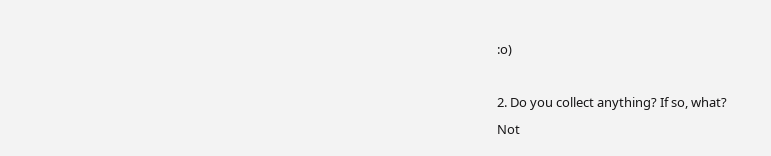:o)

2. Do you collect anything? If so, what?
Not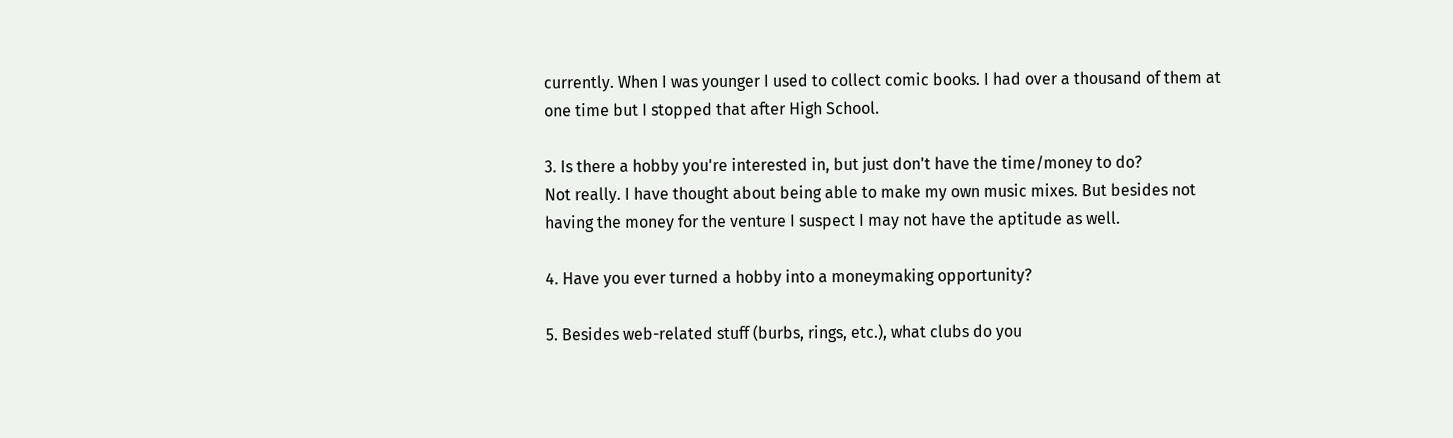currently. When I was younger I used to collect comic books. I had over a thousand of them at one time but I stopped that after High School.

3. Is there a hobby you're interested in, but just don't have the time/money to do?
Not really. I have thought about being able to make my own music mixes. But besides not having the money for the venture I suspect I may not have the aptitude as well.

4. Have you ever turned a hobby into a moneymaking opportunity?

5. Besides web-related stuff (burbs, rings, etc.), what clubs do you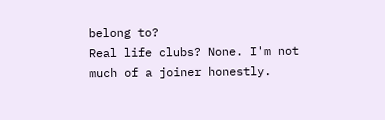belong to?
Real life clubs? None. I'm not much of a joiner honestly.